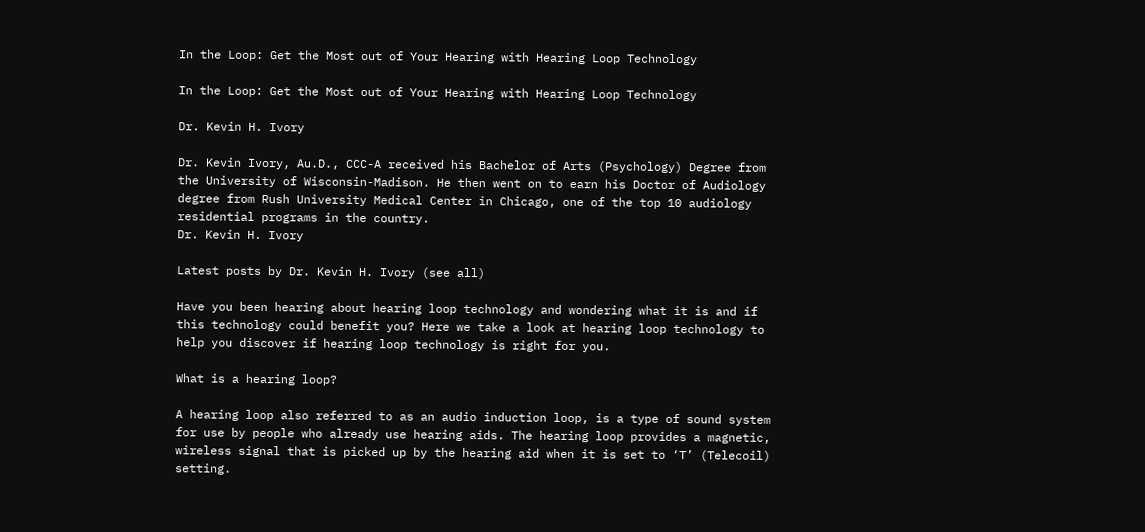In the Loop: Get the Most out of Your Hearing with Hearing Loop Technology

In the Loop: Get the Most out of Your Hearing with Hearing Loop Technology

Dr. Kevin H. Ivory

Dr. Kevin Ivory, Au.D., CCC-A received his Bachelor of Arts (Psychology) Degree from the University of Wisconsin-Madison. He then went on to earn his Doctor of Audiology degree from Rush University Medical Center in Chicago, one of the top 10 audiology residential programs in the country.
Dr. Kevin H. Ivory

Latest posts by Dr. Kevin H. Ivory (see all)

Have you been hearing about hearing loop technology and wondering what it is and if this technology could benefit you? Here we take a look at hearing loop technology to help you discover if hearing loop technology is right for you.

What is a hearing loop?

A hearing loop also referred to as an audio induction loop, is a type of sound system for use by people who already use hearing aids. The hearing loop provides a magnetic, wireless signal that is picked up by the hearing aid when it is set to ‘T’ (Telecoil) setting.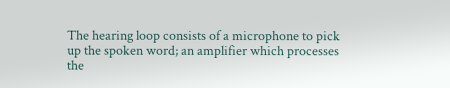The hearing loop consists of a microphone to pick up the spoken word; an amplifier which processes the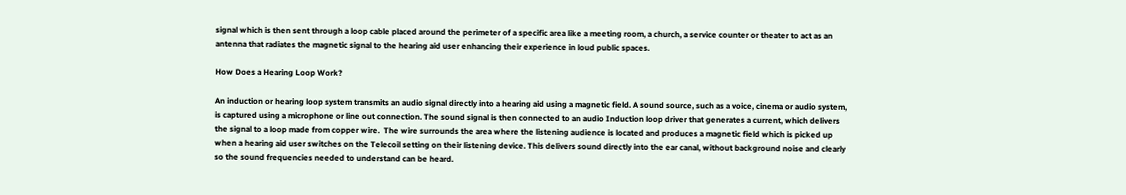signal which is then sent through a loop cable placed around the perimeter of a specific area like a meeting room, a church, a service counter or theater to act as an antenna that radiates the magnetic signal to the hearing aid user enhancing their experience in loud public spaces.

How Does a Hearing Loop Work?

An induction or hearing loop system transmits an audio signal directly into a hearing aid using a magnetic field. A sound source, such as a voice, cinema or audio system, is captured using a microphone or line out connection. The sound signal is then connected to an audio Induction loop driver that generates a current, which delivers the signal to a loop made from copper wire.  The wire surrounds the area where the listening audience is located and produces a magnetic field which is picked up when a hearing aid user switches on the Telecoil setting on their listening device. This delivers sound directly into the ear canal, without background noise and clearly so the sound frequencies needed to understand can be heard.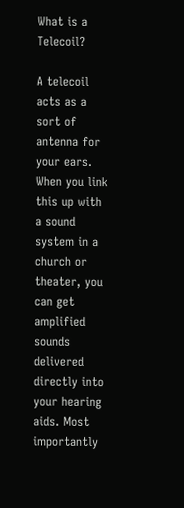What is a Telecoil?

A telecoil acts as a sort of antenna for your ears. When you link this up with a sound system in a church or theater, you can get amplified sounds delivered directly into your hearing aids. Most importantly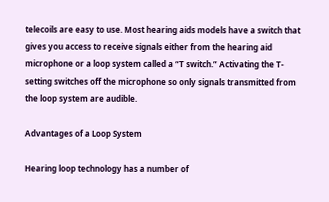telecoils are easy to use. Most hearing aids models have a switch that gives you access to receive signals either from the hearing aid microphone or a loop system called a “T switch.” Activating the T-setting switches off the microphone so only signals transmitted from the loop system are audible.

Advantages of a Loop System

Hearing loop technology has a number of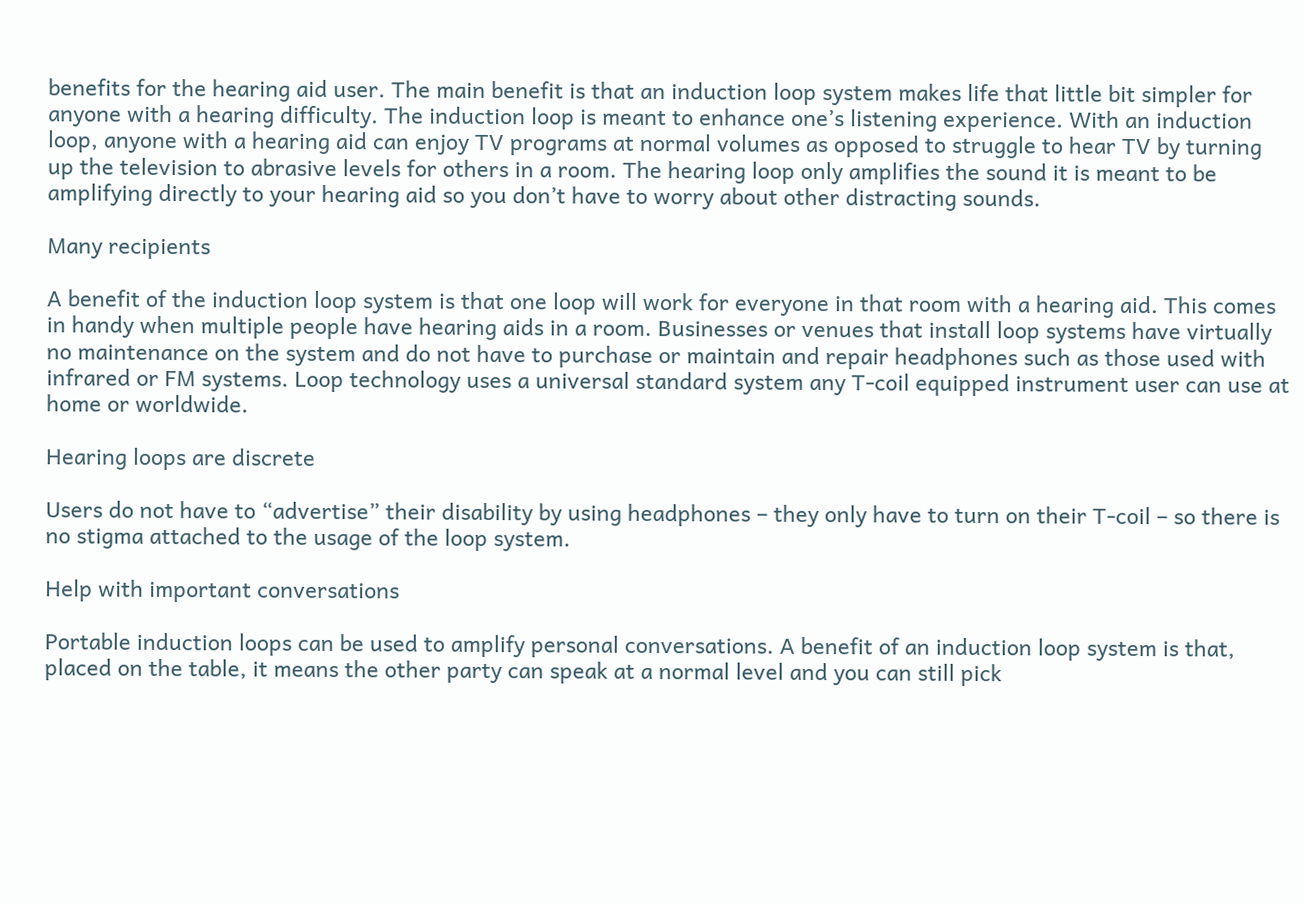benefits for the hearing aid user. The main benefit is that an induction loop system makes life that little bit simpler for anyone with a hearing difficulty. The induction loop is meant to enhance one’s listening experience. With an induction loop, anyone with a hearing aid can enjoy TV programs at normal volumes as opposed to struggle to hear TV by turning up the television to abrasive levels for others in a room. The hearing loop only amplifies the sound it is meant to be amplifying directly to your hearing aid so you don’t have to worry about other distracting sounds.

Many recipients

A benefit of the induction loop system is that one loop will work for everyone in that room with a hearing aid. This comes in handy when multiple people have hearing aids in a room. Businesses or venues that install loop systems have virtually no maintenance on the system and do not have to purchase or maintain and repair headphones such as those used with infrared or FM systems. Loop technology uses a universal standard system any T-coil equipped instrument user can use at home or worldwide.

Hearing loops are discrete

Users do not have to “advertise” their disability by using headphones – they only have to turn on their T-coil – so there is no stigma attached to the usage of the loop system.

Help with important conversations

Portable induction loops can be used to amplify personal conversations. A benefit of an induction loop system is that, placed on the table, it means the other party can speak at a normal level and you can still pick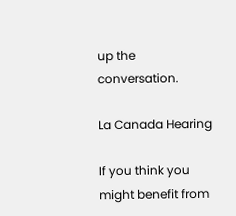up the conversation.

La Canada Hearing

If you think you might benefit from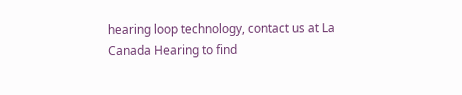hearing loop technology, contact us at La Canada Hearing to find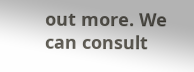out more. We can consult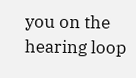you on the hearing loop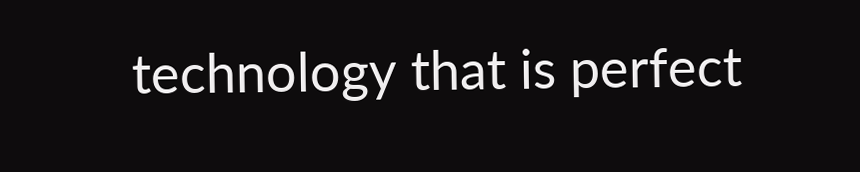technology that is perfect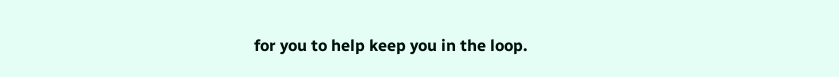for you to help keep you in the loop.